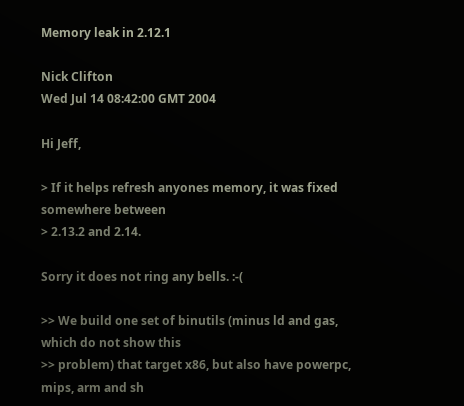Memory leak in 2.12.1

Nick Clifton
Wed Jul 14 08:42:00 GMT 2004

Hi Jeff,

> If it helps refresh anyones memory, it was fixed somewhere between
> 2.13.2 and 2.14.

Sorry it does not ring any bells. :-(

>> We build one set of binutils (minus ld and gas, which do not show this
>> problem) that target x86, but also have powerpc, mips, arm and sh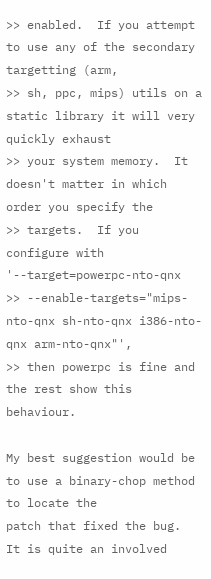>> enabled.  If you attempt to use any of the secondary targetting (arm,
>> sh, ppc, mips) utils on a static library it will very quickly exhaust
>> your system memory.  It doesn't matter in which order you specify the
>> targets.  If you configure with '--target=powerpc-nto-qnx
>> --enable-targets="mips-nto-qnx sh-nto-qnx i386-nto-qnx arm-nto-qnx"',
>> then powerpc is fine and the rest show this behaviour.

My best suggestion would be to use a binary-chop method to locate the
patch that fixed the bug.  It is quite an involved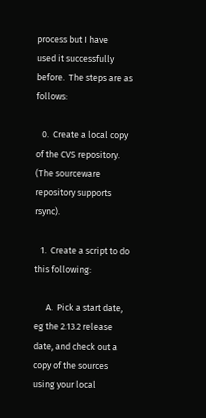process but I have
used it successfully before.  The steps are as follows:

   0.  Create a local copy of the CVS repository.  (The sourceware
repository supports rsync).

   1.  Create a script to do this following:

      A.  Pick a start date, eg the 2.13.2 release date, and check out a
copy of the sources using your local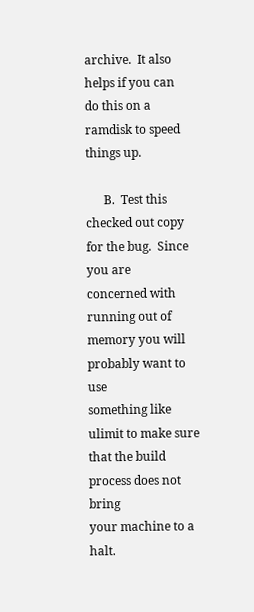archive.  It also helps if you can
do this on a ramdisk to speed things up.

      B.  Test this checked out copy for the bug.  Since you are
concerned with running out of memory you will probably want to use
something like ulimit to make sure that the build process does not bring
your machine to a halt.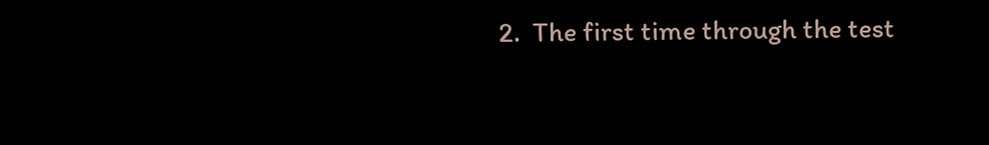2.  The first time through the test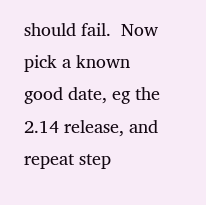should fail.  Now pick a known
good date, eg the 2.14 release, and repeat step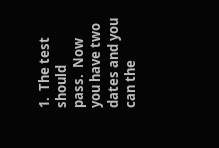1.  The test should
pass.  Now you have two dates and you can the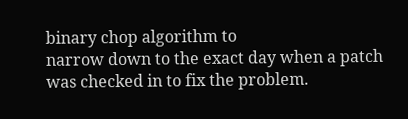binary chop algorithm to
narrow down to the exact day when a patch was checked in to fix the problem.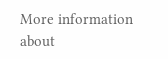More information about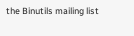the Binutils mailing list